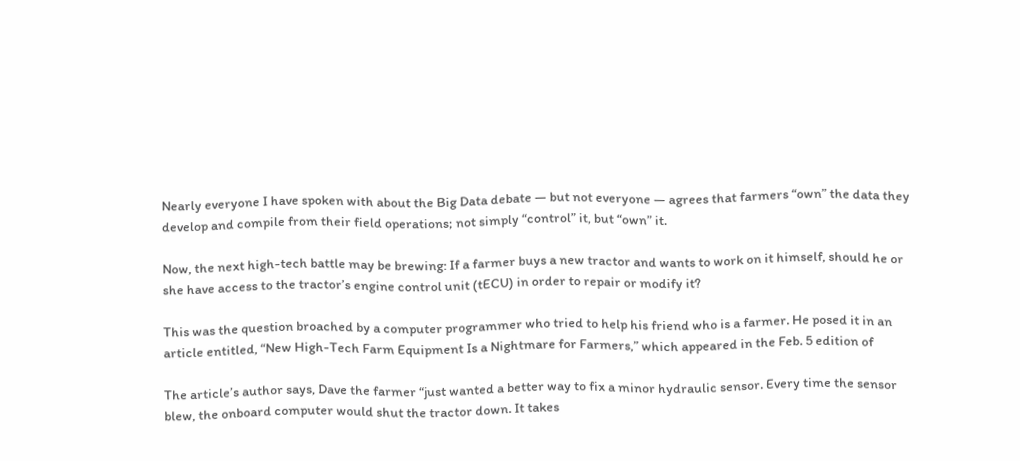Nearly everyone I have spoken with about the Big Data debate — but not everyone — agrees that farmers “own” the data they develop and compile from their field operations; not simply “control” it, but “own” it.

Now, the next high-tech battle may be brewing: If a farmer buys a new tractor and wants to work on it himself, should he or she have access to the tractor’s engine control unit (tECU) in order to repair or modify it?

This was the question broached by a computer programmer who tried to help his friend who is a farmer. He posed it in an article entitled, “New High-Tech Farm Equipment Is a Nightmare for Farmers,” which appeared in the Feb. 5 edition of

The article’s author says, Dave the farmer “just wanted a better way to fix a minor hydraulic sensor. Every time the sensor blew, the onboard computer would shut the tractor down. It takes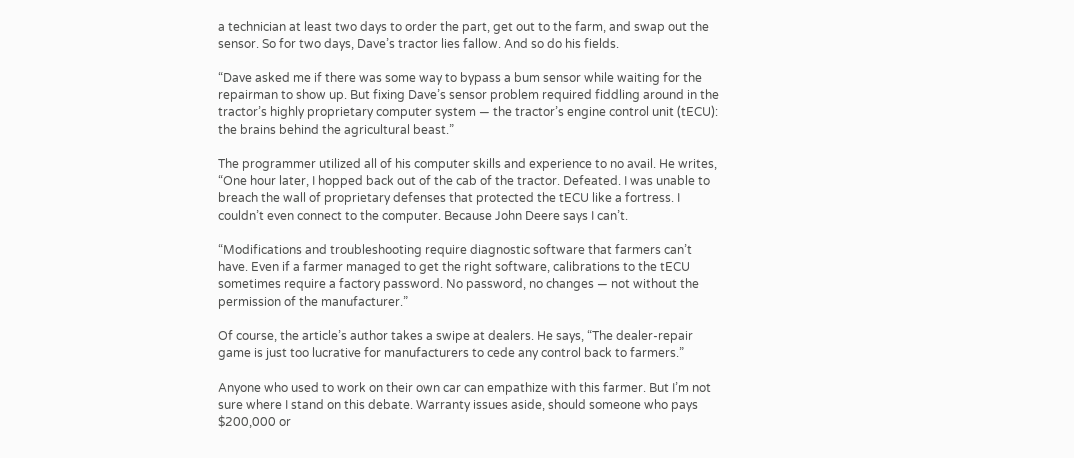a technician at least two days to order the part, get out to the farm, and swap out the sensor. So for two days, Dave’s tractor lies fallow. And so do his fields.

“Dave asked me if there was some way to bypass a bum sensor while waiting for the repairman to show up. But fixing Dave’s sensor problem required fiddling around in the tractor’s highly proprietary computer system — the tractor’s engine control unit (tECU): the brains behind the agricultural beast.”

The programmer utilized all of his computer skills and experience to no avail. He writes, “One hour later, I hopped back out of the cab of the tractor. Defeated. I was unable to breach the wall of proprietary defenses that protected the tECU like a fortress. I couldn’t even connect to the computer. Because John Deere says I can’t.

“Modifications and troubleshooting require diagnostic software that farmers can’t have. Even if a farmer managed to get the right software, calibrations to the tECU sometimes require a factory password. No password, no changes — not without the permission of the manufacturer.”

Of course, the article’s author takes a swipe at dealers. He says, “The dealer-repair game is just too lucrative for manufacturers to cede any control back to farmers.”

Anyone who used to work on their own car can empathize with this farmer. But I’m not sure where I stand on this debate. Warranty issues aside, should someone who pays $200,000 or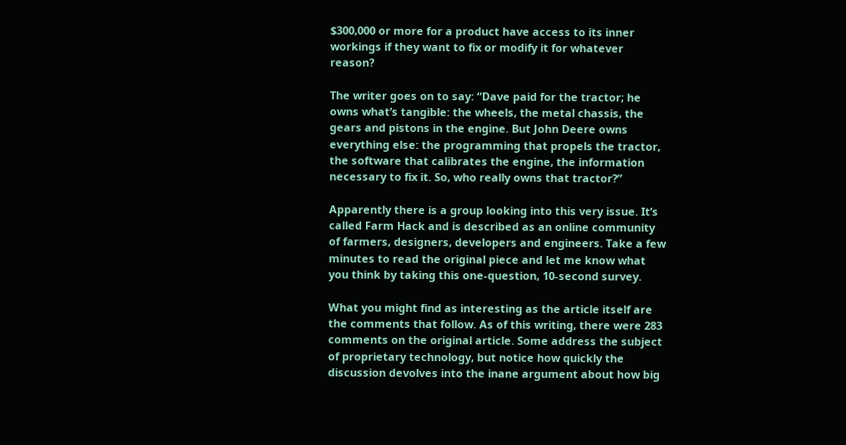$300,000 or more for a product have access to its inner workings if they want to fix or modify it for whatever reason?

The writer goes on to say: “Dave paid for the tractor; he owns what’s tangible: the wheels, the metal chassis, the gears and pistons in the engine. But John Deere owns everything else: the programming that propels the tractor, the software that calibrates the engine, the information necessary to fix it. So, who really owns that tractor?”

Apparently there is a group looking into this very issue. It’s called Farm Hack and is described as an online community of farmers, designers, developers and engineers. Take a few minutes to read the original piece and let me know what you think by taking this one-question, 10-second survey.

What you might find as interesting as the article itself are the comments that follow. As of this writing, there were 283 comments on the original article. Some address the subject of proprietary technology, but notice how quickly the discussion devolves into the inane argument about how big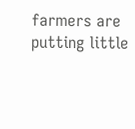farmers are putting little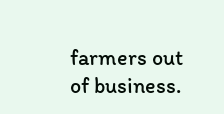farmers out of business.